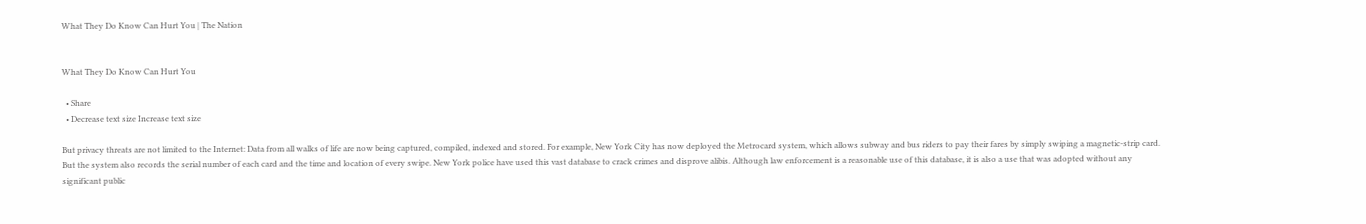What They Do Know Can Hurt You | The Nation


What They Do Know Can Hurt You

  • Share
  • Decrease text size Increase text size

But privacy threats are not limited to the Internet: Data from all walks of life are now being captured, compiled, indexed and stored. For example, New York City has now deployed the Metrocard system, which allows subway and bus riders to pay their fares by simply swiping a magnetic-strip card. But the system also records the serial number of each card and the time and location of every swipe. New York police have used this vast database to crack crimes and disprove alibis. Although law enforcement is a reasonable use of this database, it is also a use that was adopted without any significant public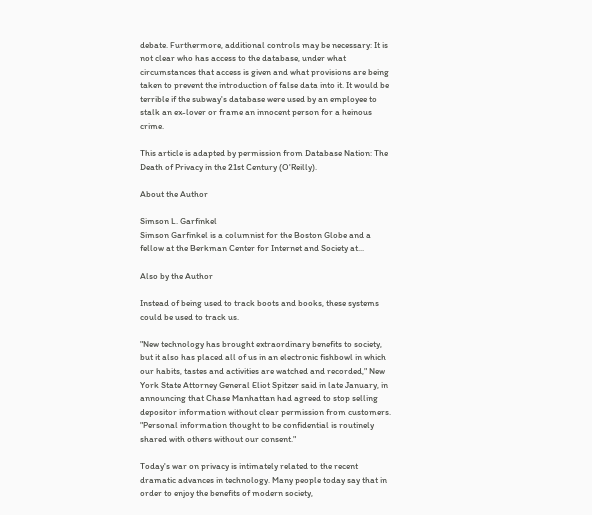debate. Furthermore, additional controls may be necessary: It is not clear who has access to the database, under what circumstances that access is given and what provisions are being taken to prevent the introduction of false data into it. It would be terrible if the subway's database were used by an employee to stalk an ex-lover or frame an innocent person for a heinous crime.

This article is adapted by permission from Database Nation: The Death of Privacy in the 21st Century (O'Reilly).

About the Author

Simson L. Garfinkel
Simson Garfinkel is a columnist for the Boston Globe and a fellow at the Berkman Center for Internet and Society at...

Also by the Author

Instead of being used to track boots and books, these systems could be used to track us.

"New technology has brought extraordinary benefits to society, but it also has placed all of us in an electronic fishbowl in which our habits, tastes and activities are watched and recorded," New York State Attorney General Eliot Spitzer said in late January, in announcing that Chase Manhattan had agreed to stop selling depositor information without clear permission from customers. "Personal information thought to be confidential is routinely shared with others without our consent."

Today's war on privacy is intimately related to the recent dramatic advances in technology. Many people today say that in order to enjoy the benefits of modern society,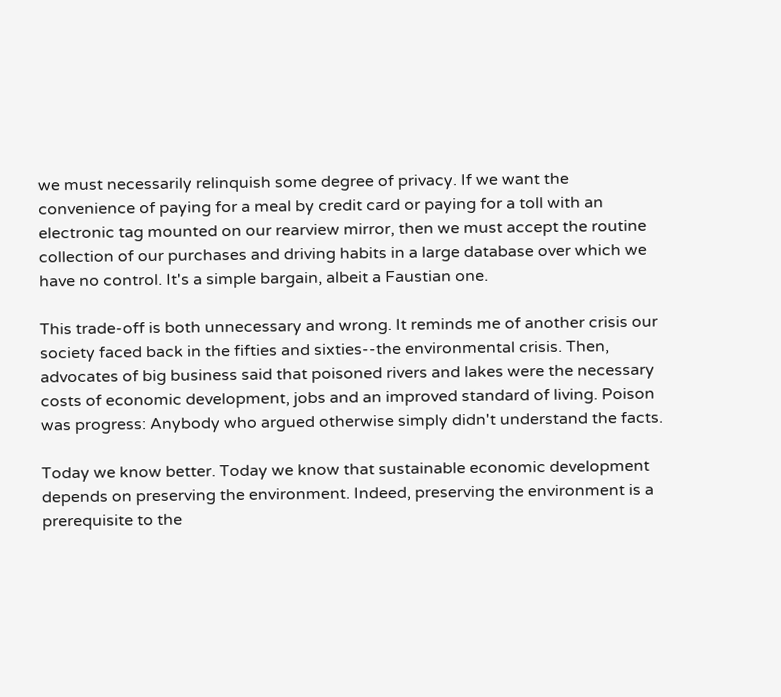we must necessarily relinquish some degree of privacy. If we want the convenience of paying for a meal by credit card or paying for a toll with an electronic tag mounted on our rearview mirror, then we must accept the routine collection of our purchases and driving habits in a large database over which we have no control. It's a simple bargain, albeit a Faustian one.

This trade-off is both unnecessary and wrong. It reminds me of another crisis our society faced back in the fifties and sixties--the environmental crisis. Then, advocates of big business said that poisoned rivers and lakes were the necessary costs of economic development, jobs and an improved standard of living. Poison was progress: Anybody who argued otherwise simply didn't understand the facts.

Today we know better. Today we know that sustainable economic development depends on preserving the environment. Indeed, preserving the environment is a prerequisite to the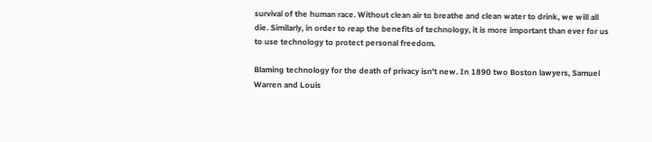survival of the human race. Without clean air to breathe and clean water to drink, we will all die. Similarly, in order to reap the benefits of technology, it is more important than ever for us to use technology to protect personal freedom.

Blaming technology for the death of privacy isn't new. In 1890 two Boston lawyers, Samuel Warren and Louis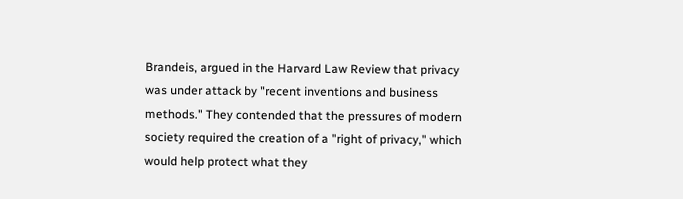Brandeis, argued in the Harvard Law Review that privacy was under attack by "recent inventions and business methods." They contended that the pressures of modern society required the creation of a "right of privacy," which would help protect what they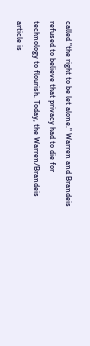called "the right to be let alone." Warren and Brandeis refused to believe that privacy had to die for technology to flourish. Today, the Warren/Brandeis article is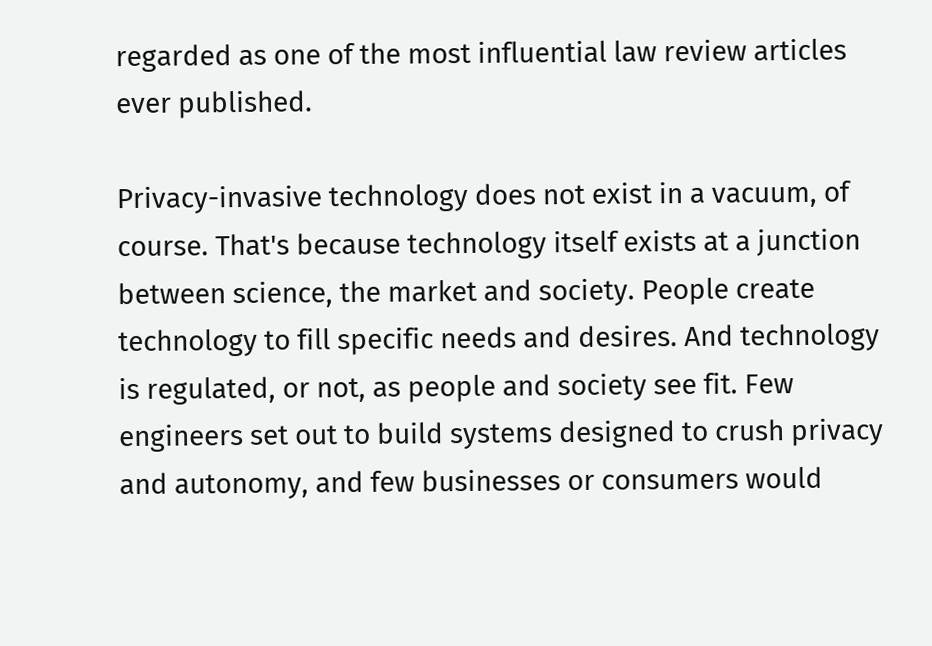regarded as one of the most influential law review articles ever published.

Privacy-invasive technology does not exist in a vacuum, of course. That's because technology itself exists at a junction between science, the market and society. People create technology to fill specific needs and desires. And technology is regulated, or not, as people and society see fit. Few engineers set out to build systems designed to crush privacy and autonomy, and few businesses or consumers would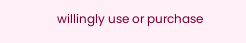willingly use or purchase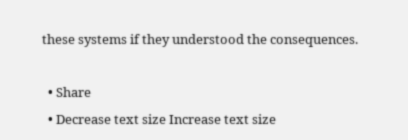these systems if they understood the consequences.

  • Share
  • Decrease text size Increase text size